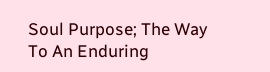Soul Purpose; The Way To An Enduring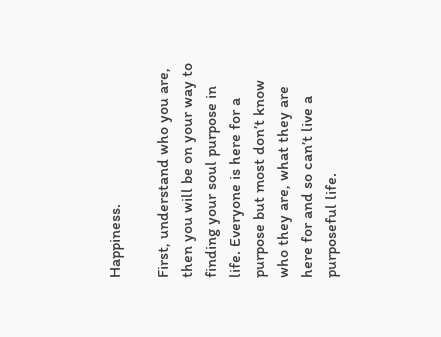Happiness.

First, understand who you are, then you will be on your way to finding your soul purpose in life. Everyone is here for a purpose but most don’t know who they are, what they are here for and so can’t live a purposeful life.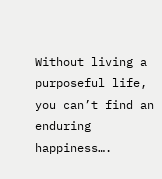Without living a purposeful life, you can’t find an enduring happiness….